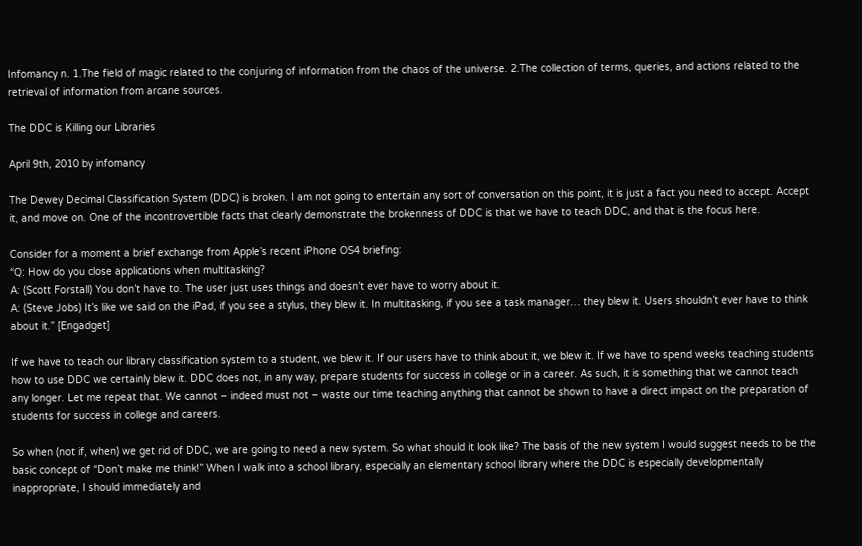Infomancy n. 1.The field of magic related to the conjuring of information from the chaos of the universe. 2.The collection of terms, queries, and actions related to the retrieval of information from arcane sources.

The DDC is Killing our Libraries

April 9th, 2010 by infomancy

The Dewey Decimal Classification System (DDC) is broken. I am not going to entertain any sort of conversation on this point, it is just a fact you need to accept. Accept it, and move on. One of the incontrovertible facts that clearly demonstrate the brokenness of DDC is that we have to teach DDC, and that is the focus here.

Consider for a moment a brief exchange from Apple’s recent iPhone OS4 briefing:
“Q: How do you close applications when multitasking?
A: (Scott Forstall) You don’t have to. The user just uses things and doesn’t ever have to worry about it.
A: (Steve Jobs) It’s like we said on the iPad, if you see a stylus, they blew it. In multitasking, if you see a task manager… they blew it. Users shouldn’t ever have to think about it.” [Engadget]

If we have to teach our library classification system to a student, we blew it. If our users have to think about it, we blew it. If we have to spend weeks teaching students how to use DDC we certainly blew it. DDC does not, in any way, prepare students for success in college or in a career. As such, it is something that we cannot teach any longer. Let me repeat that. We cannot – indeed must not – waste our time teaching anything that cannot be shown to have a direct impact on the preparation of students for success in college and careers.

So when (not if, when) we get rid of DDC, we are going to need a new system. So what should it look like? The basis of the new system I would suggest needs to be the basic concept of “Don’t make me think!” When I walk into a school library, especially an elementary school library where the DDC is especially developmentally inappropriate, I should immediately and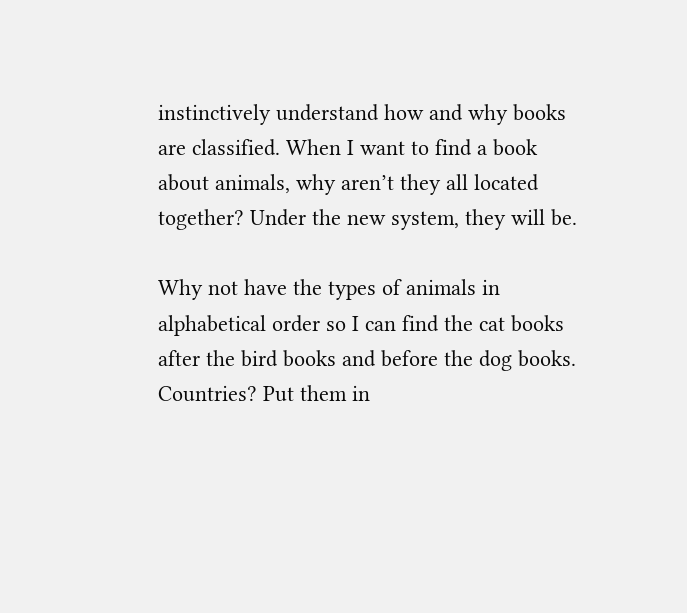instinctively understand how and why books are classified. When I want to find a book about animals, why aren’t they all located together? Under the new system, they will be.

Why not have the types of animals in alphabetical order so I can find the cat books after the bird books and before the dog books. Countries? Put them in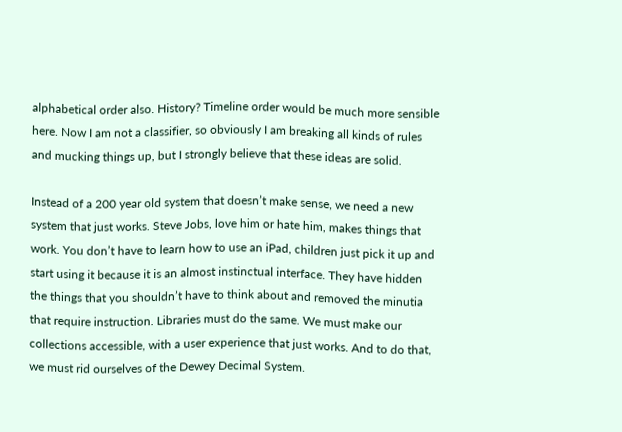alphabetical order also. History? Timeline order would be much more sensible here. Now I am not a classifier, so obviously I am breaking all kinds of rules and mucking things up, but I strongly believe that these ideas are solid.

Instead of a 200 year old system that doesn’t make sense, we need a new system that just works. Steve Jobs, love him or hate him, makes things that work. You don’t have to learn how to use an iPad, children just pick it up and start using it because it is an almost instinctual interface. They have hidden the things that you shouldn’t have to think about and removed the minutia that require instruction. Libraries must do the same. We must make our collections accessible, with a user experience that just works. And to do that, we must rid ourselves of the Dewey Decimal System.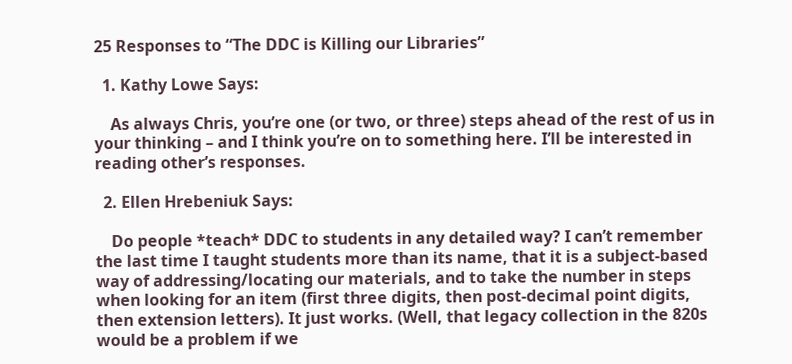25 Responses to “The DDC is Killing our Libraries”

  1. Kathy Lowe Says:

    As always Chris, you’re one (or two, or three) steps ahead of the rest of us in your thinking – and I think you’re on to something here. I’ll be interested in reading other’s responses.

  2. Ellen Hrebeniuk Says:

    Do people *teach* DDC to students in any detailed way? I can’t remember the last time I taught students more than its name, that it is a subject-based way of addressing/locating our materials, and to take the number in steps when looking for an item (first three digits, then post-decimal point digits, then extension letters). It just works. (Well, that legacy collection in the 820s would be a problem if we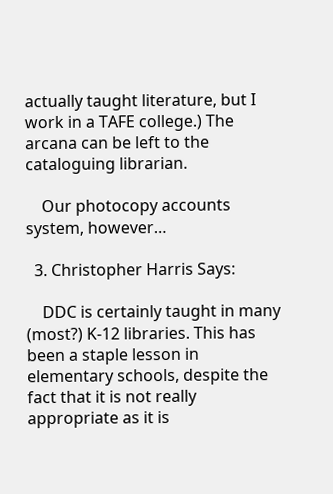actually taught literature, but I work in a TAFE college.) The arcana can be left to the cataloguing librarian.

    Our photocopy accounts system, however…

  3. Christopher Harris Says:

    DDC is certainly taught in many (most?) K-12 libraries. This has been a staple lesson in elementary schools, despite the fact that it is not really appropriate as it is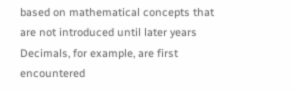based on mathematical concepts that are not introduced until later years Decimals, for example, are first encountered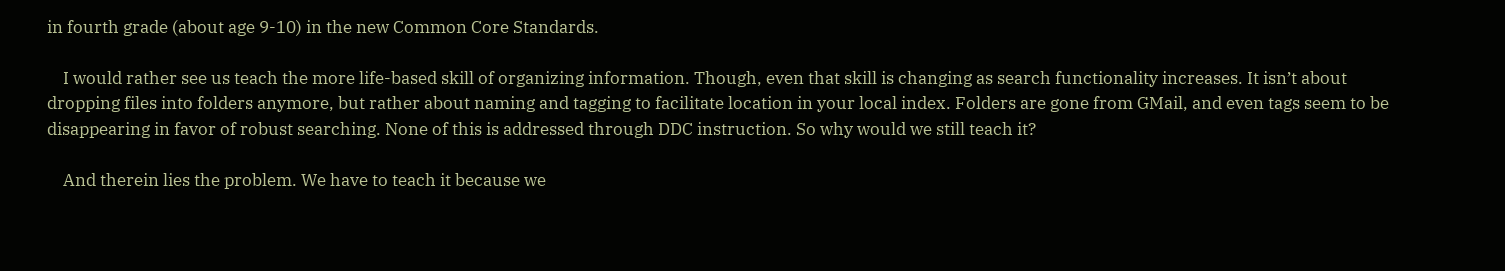in fourth grade (about age 9-10) in the new Common Core Standards.

    I would rather see us teach the more life-based skill of organizing information. Though, even that skill is changing as search functionality increases. It isn’t about dropping files into folders anymore, but rather about naming and tagging to facilitate location in your local index. Folders are gone from GMail, and even tags seem to be disappearing in favor of robust searching. None of this is addressed through DDC instruction. So why would we still teach it?

    And therein lies the problem. We have to teach it because we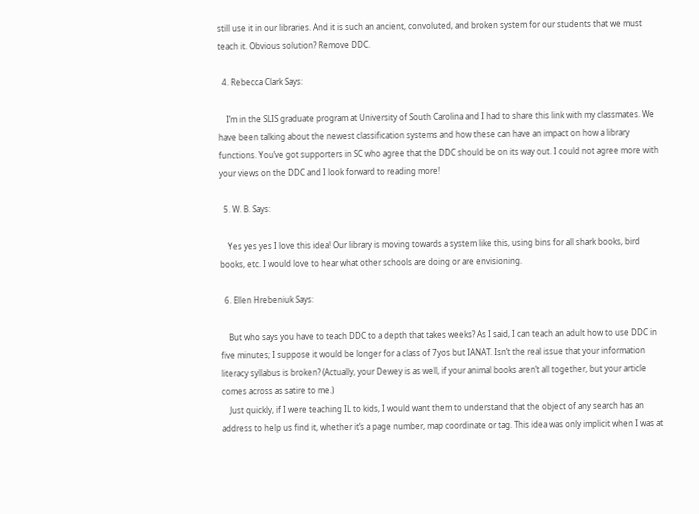still use it in our libraries. And it is such an ancient, convoluted, and broken system for our students that we must teach it. Obvious solution? Remove DDC.

  4. Rebecca Clark Says:

    I’m in the SLIS graduate program at University of South Carolina and I had to share this link with my classmates. We have been talking about the newest classification systems and how these can have an impact on how a library functions. You’ve got supporters in SC who agree that the DDC should be on its way out. I could not agree more with your views on the DDC and I look forward to reading more!

  5. W. B. Says:

    Yes yes yes I love this idea! Our library is moving towards a system like this, using bins for all shark books, bird books, etc. I would love to hear what other schools are doing or are envisioning.

  6. Ellen Hrebeniuk Says:

    But who says you have to teach DDC to a depth that takes weeks? As I said, I can teach an adult how to use DDC in five minutes; I suppose it would be longer for a class of 7yos but IANAT. Isn’t the real issue that your information literacy syllabus is broken? (Actually, your Dewey is as well, if your animal books aren’t all together, but your article comes across as satire to me.)
    Just quickly, if I were teaching IL to kids, I would want them to understand that the object of any search has an address to help us find it, whether it’s a page number, map coordinate or tag. This idea was only implicit when I was at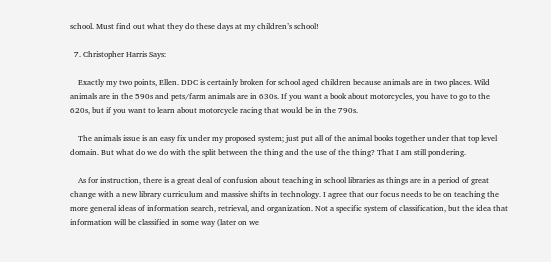school. Must find out what they do these days at my children’s school!

  7. Christopher Harris Says:

    Exactly my two points, Ellen. DDC is certainly broken for school aged children because animals are in two places. Wild animals are in the 590s and pets/farm animals are in 630s. If you want a book about motorcycles, you have to go to the 620s, but if you want to learn about motorcycle racing that would be in the 790s.

    The animals issue is an easy fix under my proposed system; just put all of the animal books together under that top level domain. But what do we do with the split between the thing and the use of the thing? That I am still pondering.

    As for instruction, there is a great deal of confusion about teaching in school libraries as things are in a period of great change with a new library curriculum and massive shifts in technology. I agree that our focus needs to be on teaching the more general ideas of information search, retrieval, and organization. Not a specific system of classification, but the idea that information will be classified in some way (later on we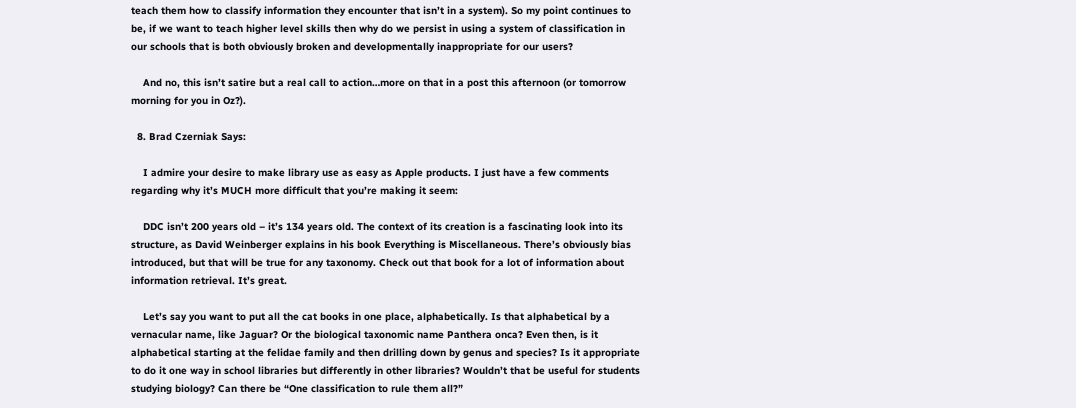teach them how to classify information they encounter that isn’t in a system). So my point continues to be, if we want to teach higher level skills then why do we persist in using a system of classification in our schools that is both obviously broken and developmentally inappropriate for our users?

    And no, this isn’t satire but a real call to action…more on that in a post this afternoon (or tomorrow morning for you in Oz?).

  8. Brad Czerniak Says:

    I admire your desire to make library use as easy as Apple products. I just have a few comments regarding why it’s MUCH more difficult that you’re making it seem:

    DDC isn’t 200 years old – it’s 134 years old. The context of its creation is a fascinating look into its structure, as David Weinberger explains in his book Everything is Miscellaneous. There’s obviously bias introduced, but that will be true for any taxonomy. Check out that book for a lot of information about information retrieval. It’s great.

    Let’s say you want to put all the cat books in one place, alphabetically. Is that alphabetical by a vernacular name, like Jaguar? Or the biological taxonomic name Panthera onca? Even then, is it alphabetical starting at the felidae family and then drilling down by genus and species? Is it appropriate to do it one way in school libraries but differently in other libraries? Wouldn’t that be useful for students studying biology? Can there be “One classification to rule them all?”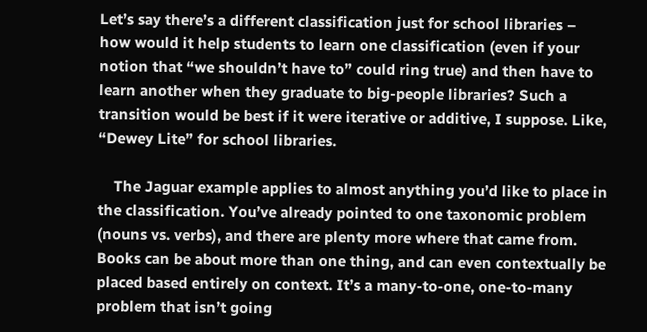Let’s say there’s a different classification just for school libraries – how would it help students to learn one classification (even if your notion that “we shouldn’t have to” could ring true) and then have to learn another when they graduate to big-people libraries? Such a transition would be best if it were iterative or additive, I suppose. Like, “Dewey Lite” for school libraries.

    The Jaguar example applies to almost anything you’d like to place in the classification. You’ve already pointed to one taxonomic problem (nouns vs. verbs), and there are plenty more where that came from. Books can be about more than one thing, and can even contextually be placed based entirely on context. It’s a many-to-one, one-to-many problem that isn’t going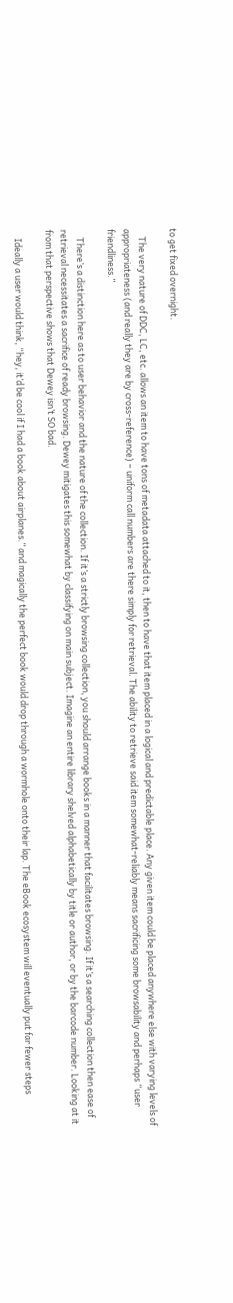to get fixed overnight.

    The very nature of DDC, LC, etc. allows an item to have tons of metadata attached to it, then to have that item placed in a logical and predictable place. Any given item could be placed anywhere else with varying levels of appropriateness (and really they are by cross-reference) – uniform call numbers are there simply for retrieval. The ability to retrieve said item somewhat-reliably means sacrificing some browsability and perhaps “user friendliness.”

    There’s a distinction here as to user behavior and the nature of the collection. If it’s a strictly browsing collection, you should arrange books in a manner that facilitates browsing. If it’s a searching collection then ease of retrieval necessitates a sacrifice of ready browsing. Dewey mitigates this somewhat by classifying on main subject. Imagine an entire library shelved alphabetically by title or author, or by the barcode number. Looking at it from that perspective shows that Dewey isn’t SO bad.

    Ideally a user would think, “hey, it’d be cool if I had a book about airplanes.” and magically the perfect book would drop through a wormhole onto their lap. The eBook ecosystem will eventually put far fewer steps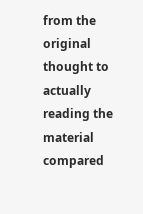from the original thought to actually reading the material compared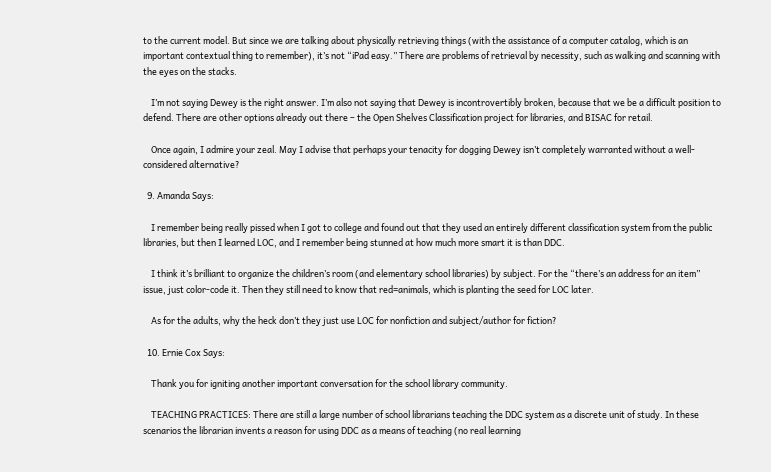to the current model. But since we are talking about physically retrieving things (with the assistance of a computer catalog, which is an important contextual thing to remember), it’s not “iPad easy.” There are problems of retrieval by necessity, such as walking and scanning with the eyes on the stacks.

    I’m not saying Dewey is the right answer. I’m also not saying that Dewey is incontrovertibly broken, because that we be a difficult position to defend. There are other options already out there – the Open Shelves Classification project for libraries, and BISAC for retail.

    Once again, I admire your zeal. May I advise that perhaps your tenacity for dogging Dewey isn’t completely warranted without a well-considered alternative?

  9. Amanda Says:

    I remember being really pissed when I got to college and found out that they used an entirely different classification system from the public libraries, but then I learned LOC, and I remember being stunned at how much more smart it is than DDC.

    I think it’s brilliant to organize the children’s room (and elementary school libraries) by subject. For the “there’s an address for an item” issue, just color-code it. Then they still need to know that red=animals, which is planting the seed for LOC later.

    As for the adults, why the heck don’t they just use LOC for nonfiction and subject/author for fiction?

  10. Ernie Cox Says:

    Thank you for igniting another important conversation for the school library community.

    TEACHING PRACTICES: There are still a large number of school librarians teaching the DDC system as a discrete unit of study. In these scenarios the librarian invents a reason for using DDC as a means of teaching (no real learning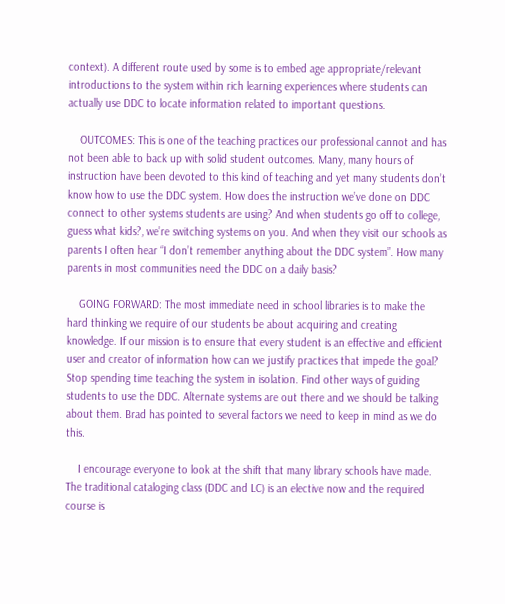context). A different route used by some is to embed age appropriate/relevant introductions to the system within rich learning experiences where students can actually use DDC to locate information related to important questions.

    OUTCOMES: This is one of the teaching practices our professional cannot and has not been able to back up with solid student outcomes. Many, many hours of instruction have been devoted to this kind of teaching and yet many students don’t know how to use the DDC system. How does the instruction we’ve done on DDC connect to other systems students are using? And when students go off to college, guess what kids?, we’re switching systems on you. And when they visit our schools as parents I often hear “I don’t remember anything about the DDC system”. How many parents in most communities need the DDC on a daily basis?

    GOING FORWARD: The most immediate need in school libraries is to make the hard thinking we require of our students be about acquiring and creating knowledge. If our mission is to ensure that every student is an effective and efficient user and creator of information how can we justify practices that impede the goal? Stop spending time teaching the system in isolation. Find other ways of guiding students to use the DDC. Alternate systems are out there and we should be talking about them. Brad has pointed to several factors we need to keep in mind as we do this.

    I encourage everyone to look at the shift that many library schools have made. The traditional cataloging class (DDC and LC) is an elective now and the required course is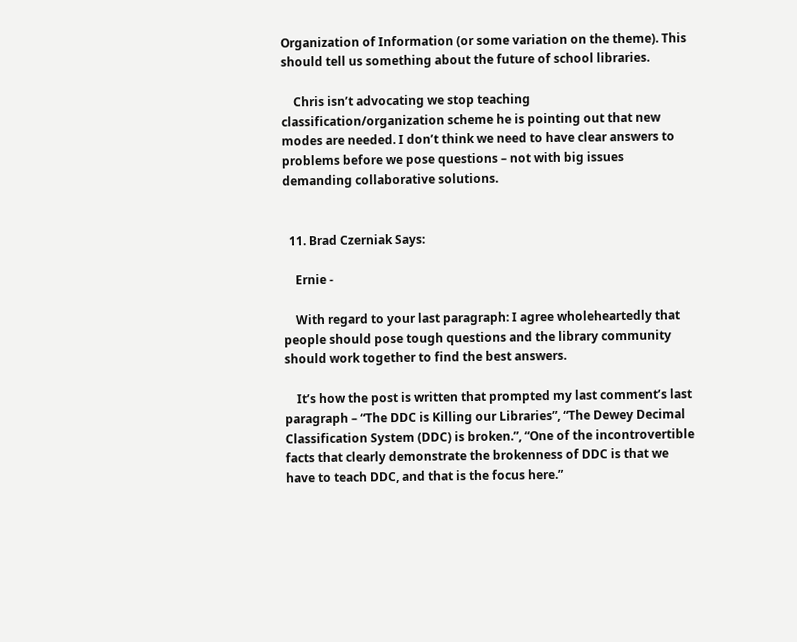Organization of Information (or some variation on the theme). This should tell us something about the future of school libraries.

    Chris isn’t advocating we stop teaching classification/organization scheme he is pointing out that new modes are needed. I don’t think we need to have clear answers to problems before we pose questions – not with big issues demanding collaborative solutions.


  11. Brad Czerniak Says:

    Ernie -

    With regard to your last paragraph: I agree wholeheartedly that people should pose tough questions and the library community should work together to find the best answers.

    It’s how the post is written that prompted my last comment’s last paragraph – “The DDC is Killing our Libraries”, “The Dewey Decimal Classification System (DDC) is broken.”, “One of the incontrovertible facts that clearly demonstrate the brokenness of DDC is that we have to teach DDC, and that is the focus here.”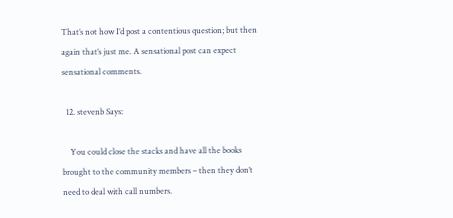That’s not how I’d post a contentious question; but then again that’s just me. A sensational post can expect sensational comments.

  12. stevenb Says:

    You could close the stacks and have all the books brought to the community members – then they don’t need to deal with call numbers.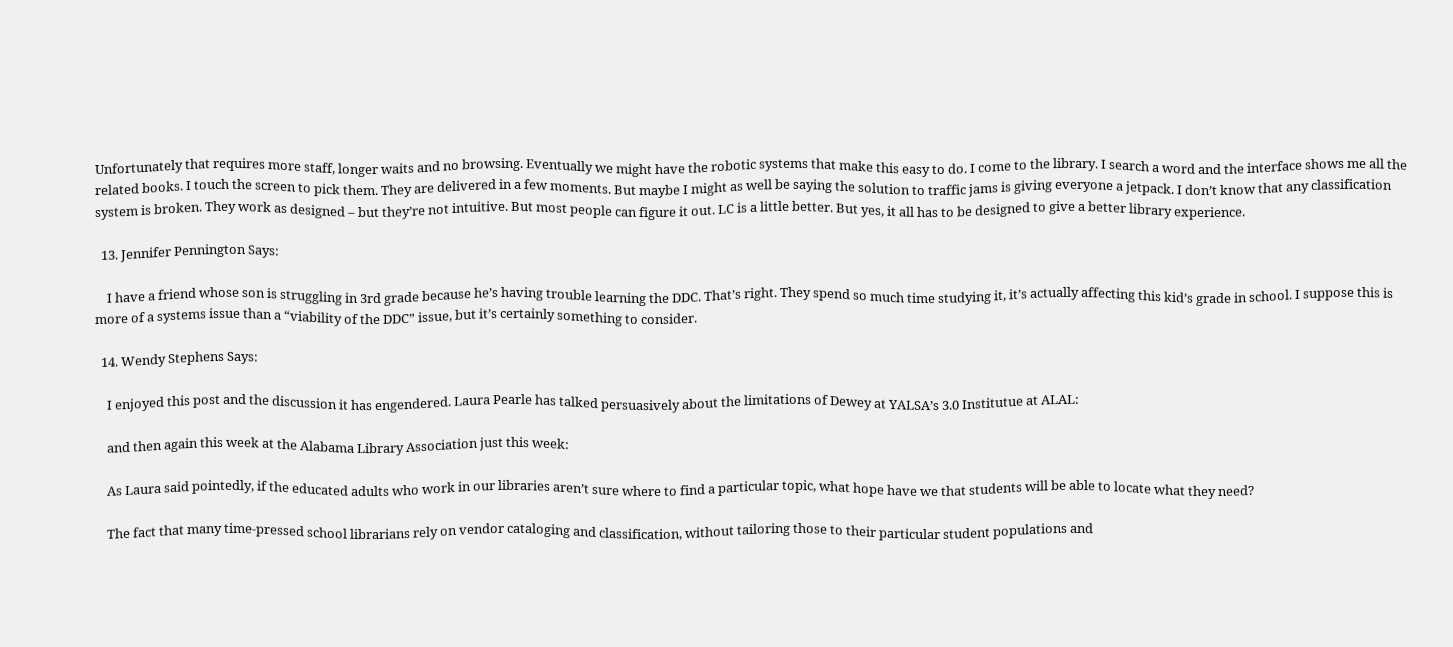Unfortunately that requires more staff, longer waits and no browsing. Eventually we might have the robotic systems that make this easy to do. I come to the library. I search a word and the interface shows me all the related books. I touch the screen to pick them. They are delivered in a few moments. But maybe I might as well be saying the solution to traffic jams is giving everyone a jetpack. I don’t know that any classification system is broken. They work as designed – but they’re not intuitive. But most people can figure it out. LC is a little better. But yes, it all has to be designed to give a better library experience.

  13. Jennifer Pennington Says:

    I have a friend whose son is struggling in 3rd grade because he’s having trouble learning the DDC. That’s right. They spend so much time studying it, it’s actually affecting this kid’s grade in school. I suppose this is more of a systems issue than a “viability of the DDC” issue, but it’s certainly something to consider.

  14. Wendy Stephens Says:

    I enjoyed this post and the discussion it has engendered. Laura Pearle has talked persuasively about the limitations of Dewey at YALSA’s 3.0 Institutue at ALAL:

    and then again this week at the Alabama Library Association just this week:

    As Laura said pointedly, if the educated adults who work in our libraries aren’t sure where to find a particular topic, what hope have we that students will be able to locate what they need?

    The fact that many time-pressed school librarians rely on vendor cataloging and classification, without tailoring those to their particular student populations and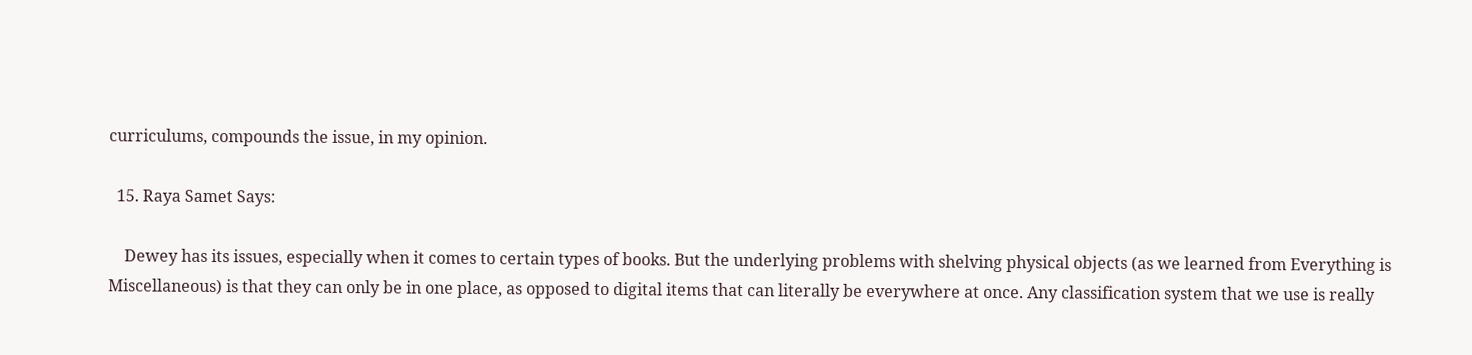curriculums, compounds the issue, in my opinion.

  15. Raya Samet Says:

    Dewey has its issues, especially when it comes to certain types of books. But the underlying problems with shelving physical objects (as we learned from Everything is Miscellaneous) is that they can only be in one place, as opposed to digital items that can literally be everywhere at once. Any classification system that we use is really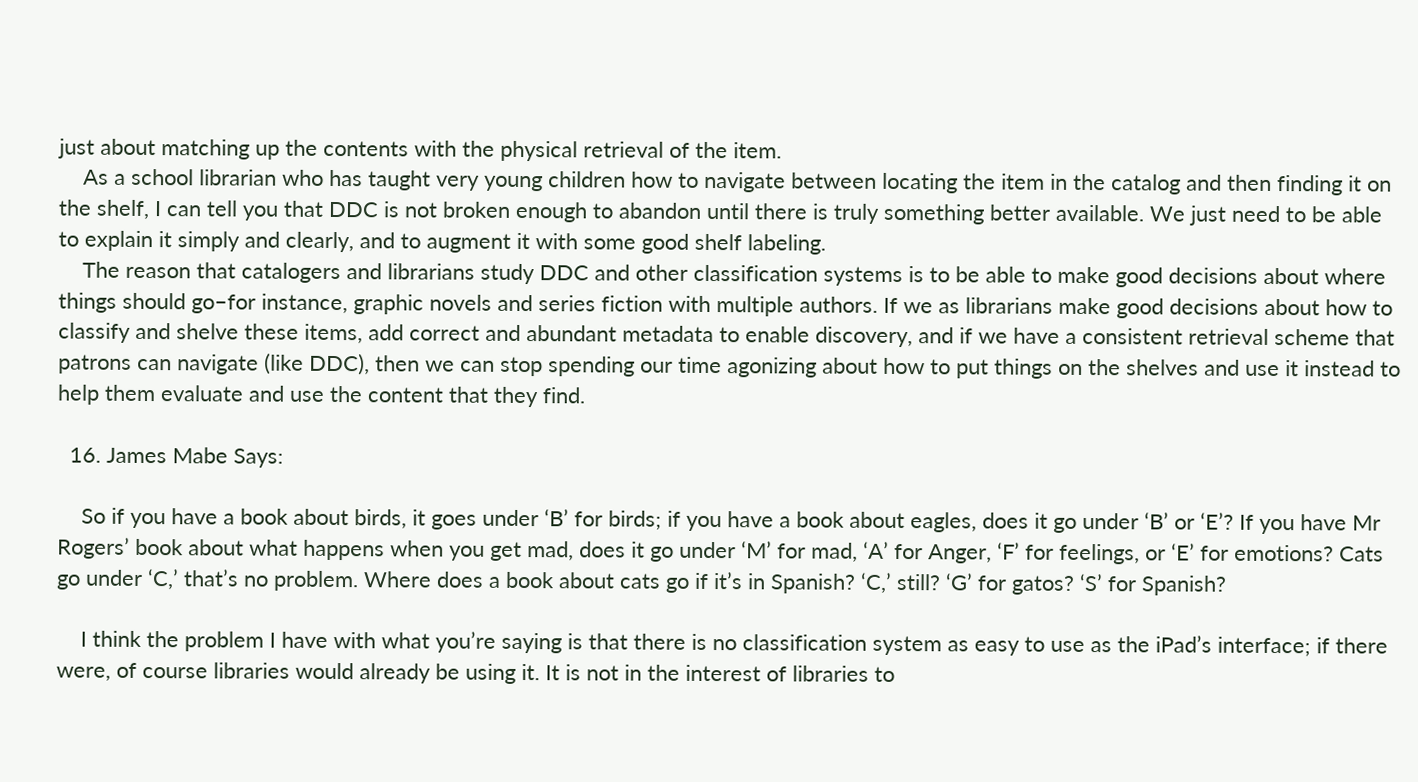just about matching up the contents with the physical retrieval of the item.
    As a school librarian who has taught very young children how to navigate between locating the item in the catalog and then finding it on the shelf, I can tell you that DDC is not broken enough to abandon until there is truly something better available. We just need to be able to explain it simply and clearly, and to augment it with some good shelf labeling.
    The reason that catalogers and librarians study DDC and other classification systems is to be able to make good decisions about where things should go–for instance, graphic novels and series fiction with multiple authors. If we as librarians make good decisions about how to classify and shelve these items, add correct and abundant metadata to enable discovery, and if we have a consistent retrieval scheme that patrons can navigate (like DDC), then we can stop spending our time agonizing about how to put things on the shelves and use it instead to help them evaluate and use the content that they find.

  16. James Mabe Says:

    So if you have a book about birds, it goes under ‘B’ for birds; if you have a book about eagles, does it go under ‘B’ or ‘E’? If you have Mr Rogers’ book about what happens when you get mad, does it go under ‘M’ for mad, ‘A’ for Anger, ‘F’ for feelings, or ‘E’ for emotions? Cats go under ‘C,’ that’s no problem. Where does a book about cats go if it’s in Spanish? ‘C,’ still? ‘G’ for gatos? ‘S’ for Spanish?

    I think the problem I have with what you’re saying is that there is no classification system as easy to use as the iPad’s interface; if there were, of course libraries would already be using it. It is not in the interest of libraries to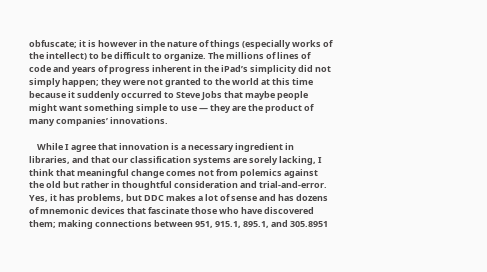obfuscate; it is however in the nature of things (especially works of the intellect) to be difficult to organize. The millions of lines of code and years of progress inherent in the iPad’s simplicity did not simply happen; they were not granted to the world at this time because it suddenly occurred to Steve Jobs that maybe people might want something simple to use — they are the product of many companies’ innovations.

    While I agree that innovation is a necessary ingredient in libraries, and that our classification systems are sorely lacking, I think that meaningful change comes not from polemics against the old but rather in thoughtful consideration and trial-and-error. Yes, it has problems, but DDC makes a lot of sense and has dozens of mnemonic devices that fascinate those who have discovered them; making connections between 951, 915.1, 895.1, and 305.8951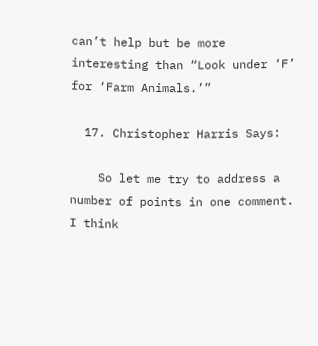can’t help but be more interesting than “Look under ‘F’ for ‘Farm Animals.’”

  17. Christopher Harris Says:

    So let me try to address a number of points in one comment. I think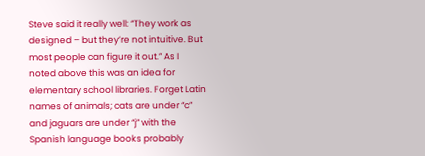Steve said it really well: “They work as designed – but they’re not intuitive. But most people can figure it out.” As I noted above this was an idea for elementary school libraries. Forget Latin names of animals; cats are under “c” and jaguars are under “j” with the Spanish language books probably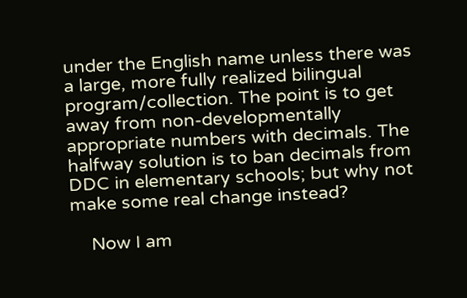under the English name unless there was a large, more fully realized bilingual program/collection. The point is to get away from non-developmentally appropriate numbers with decimals. The halfway solution is to ban decimals from DDC in elementary schools; but why not make some real change instead?

    Now I am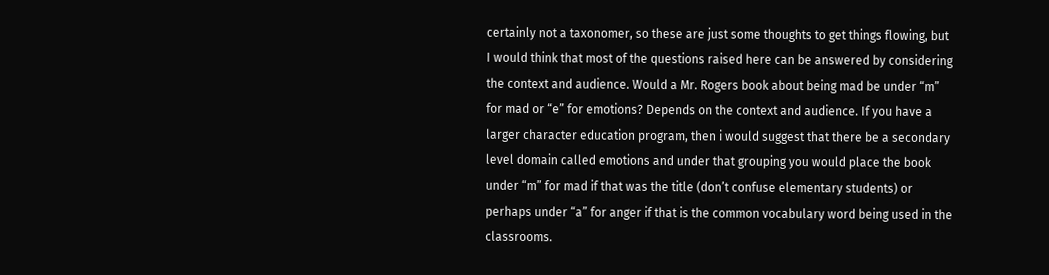certainly not a taxonomer, so these are just some thoughts to get things flowing, but I would think that most of the questions raised here can be answered by considering the context and audience. Would a Mr. Rogers book about being mad be under “m” for mad or “e” for emotions? Depends on the context and audience. If you have a larger character education program, then i would suggest that there be a secondary level domain called emotions and under that grouping you would place the book under “m” for mad if that was the title (don’t confuse elementary students) or perhaps under “a” for anger if that is the common vocabulary word being used in the classrooms.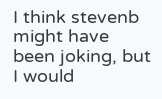I think stevenb might have been joking, but I would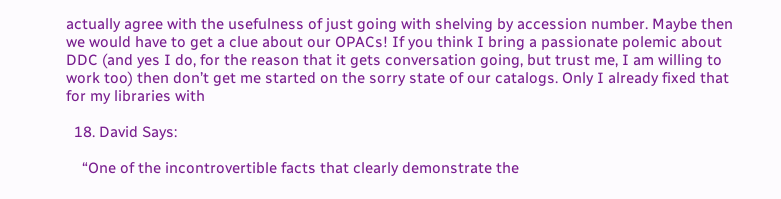actually agree with the usefulness of just going with shelving by accession number. Maybe then we would have to get a clue about our OPACs! If you think I bring a passionate polemic about DDC (and yes I do, for the reason that it gets conversation going, but trust me, I am willing to work too) then don’t get me started on the sorry state of our catalogs. Only I already fixed that for my libraries with

  18. David Says:

    “One of the incontrovertible facts that clearly demonstrate the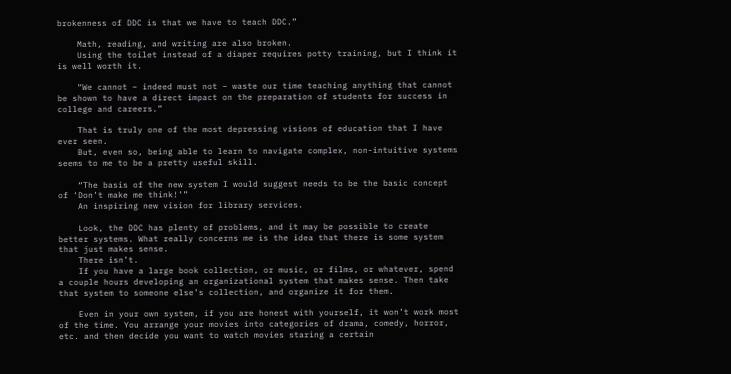brokenness of DDC is that we have to teach DDC.”

    Math, reading, and writing are also broken.
    Using the toilet instead of a diaper requires potty training, but I think it is well worth it.

    “We cannot – indeed must not – waste our time teaching anything that cannot be shown to have a direct impact on the preparation of students for success in college and careers.”

    That is truly one of the most depressing visions of education that I have ever seen.
    But, even so, being able to learn to navigate complex, non-intuitive systems seems to me to be a pretty useful skill.

    “The basis of the new system I would suggest needs to be the basic concept of ‘Don’t make me think!’”
    An inspiring new vision for library services.

    Look, the DDC has plenty of problems, and it may be possible to create better systems. What really concerns me is the idea that there is some system that just makes sense.
    There isn’t.
    If you have a large book collection, or music, or films, or whatever, spend a couple hours developing an organizational system that makes sense. Then take that system to someone else’s collection, and organize it for them.

    Even in your own system, if you are honest with yourself, it won’t work most of the time. You arrange your movies into categories of drama, comedy, horror, etc. and then decide you want to watch movies staring a certain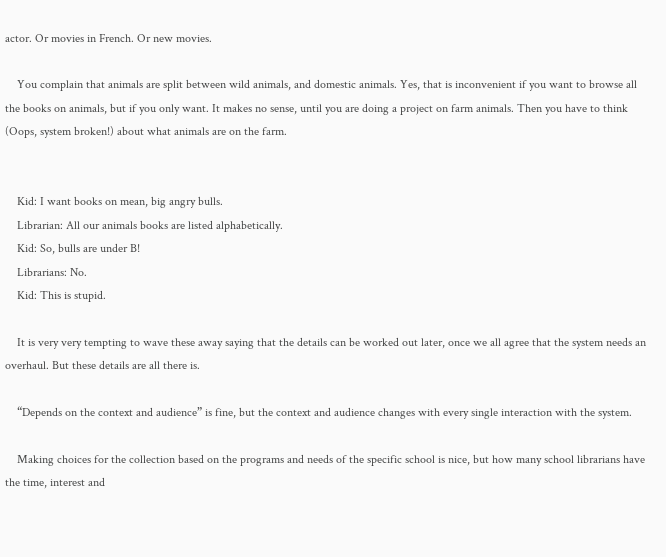actor. Or movies in French. Or new movies.

    You complain that animals are split between wild animals, and domestic animals. Yes, that is inconvenient if you want to browse all the books on animals, but if you only want. It makes no sense, until you are doing a project on farm animals. Then you have to think (Oops, system broken!) about what animals are on the farm.


    Kid: I want books on mean, big angry bulls.
    Librarian: All our animals books are listed alphabetically.
    Kid: So, bulls are under B!
    Librarians: No.
    Kid: This is stupid.

    It is very very tempting to wave these away saying that the details can be worked out later, once we all agree that the system needs an overhaul. But these details are all there is.

    “Depends on the context and audience” is fine, but the context and audience changes with every single interaction with the system.

    Making choices for the collection based on the programs and needs of the specific school is nice, but how many school librarians have the time, interest and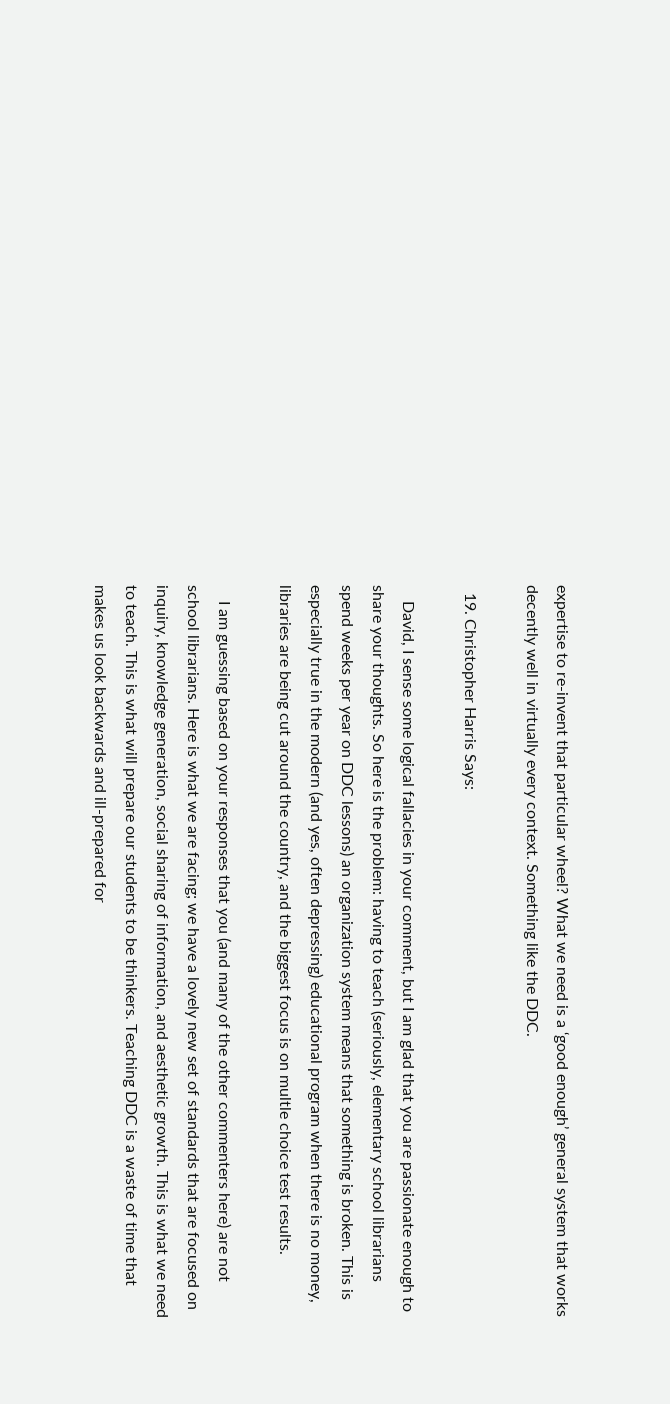expertise to re-invent that particular wheel? What we need is a ‘good enough’ general system that works decently well in virtually every context. Something like the DDC.

  19. Christopher Harris Says:

    David, I sense some logical fallacies in your comment, but I am glad that you are passionate enough to share your thoughts. So here is the problem: having to teach (seriously, elementary school librarians spend weeks per year on DDC lessons) an organization system means that something is broken. This is especially true in the modern (and yes, often depressing) educational program when there is no money, libraries are being cut around the country, and the biggest focus is on multle choice test results.

    I am guessing based on your responses that you (and many of the other commenters here) are not school librarians. Here is what we are facing; we have a lovely new set of standards that are focused on inquiry, knowledge generation, social sharing of information, and aesthetic growth. This is what we need to teach. This is what will prepare our students to be thinkers. Teaching DDC is a waste of time that makes us look backwards and ill-prepared for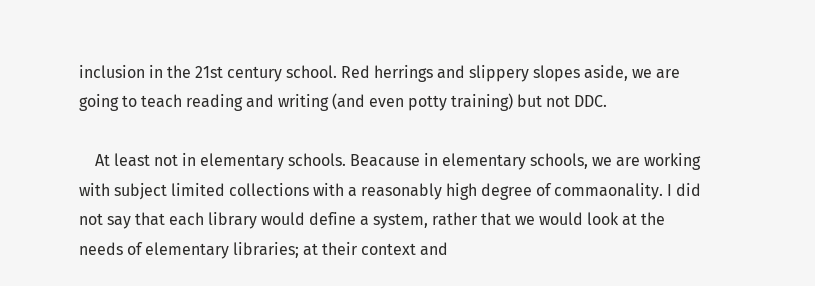inclusion in the 21st century school. Red herrings and slippery slopes aside, we are going to teach reading and writing (and even potty training) but not DDC.

    At least not in elementary schools. Beacause in elementary schools, we are working with subject limited collections with a reasonably high degree of commaonality. I did not say that each library would define a system, rather that we would look at the needs of elementary libraries; at their context and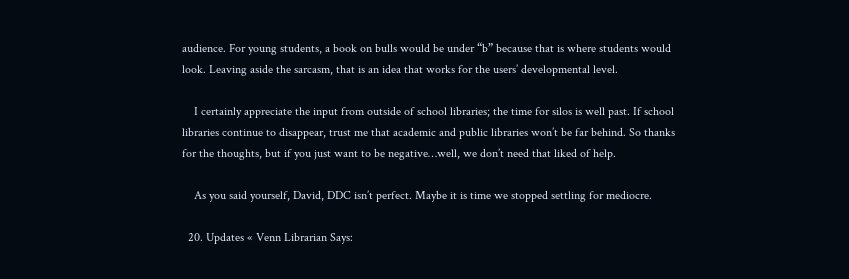audience. For young students, a book on bulls would be under “b” because that is where students would look. Leaving aside the sarcasm, that is an idea that works for the users’ developmental level.

    I certainly appreciate the input from outside of school libraries; the time for silos is well past. If school libraries continue to disappear, trust me that academic and public libraries won’t be far behind. So thanks for the thoughts, but if you just want to be negative…well, we don’t need that liked of help.

    As you said yourself, David, DDC isn’t perfect. Maybe it is time we stopped settling for mediocre.

  20. Updates « Venn Librarian Says: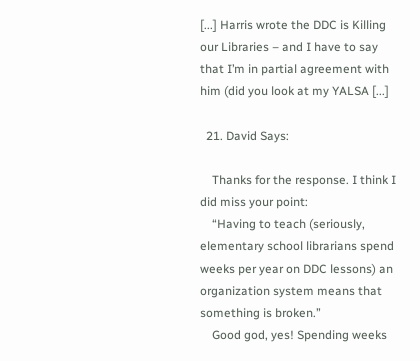[...] Harris wrote the DDC is Killing our Libraries – and I have to say that I’m in partial agreement with him (did you look at my YALSA [...]

  21. David Says:

    Thanks for the response. I think I did miss your point:
    “Having to teach (seriously, elementary school librarians spend weeks per year on DDC lessons) an organization system means that something is broken.”
    Good god, yes! Spending weeks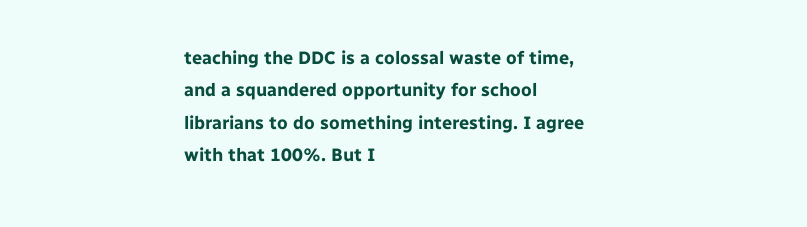teaching the DDC is a colossal waste of time, and a squandered opportunity for school librarians to do something interesting. I agree with that 100%. But I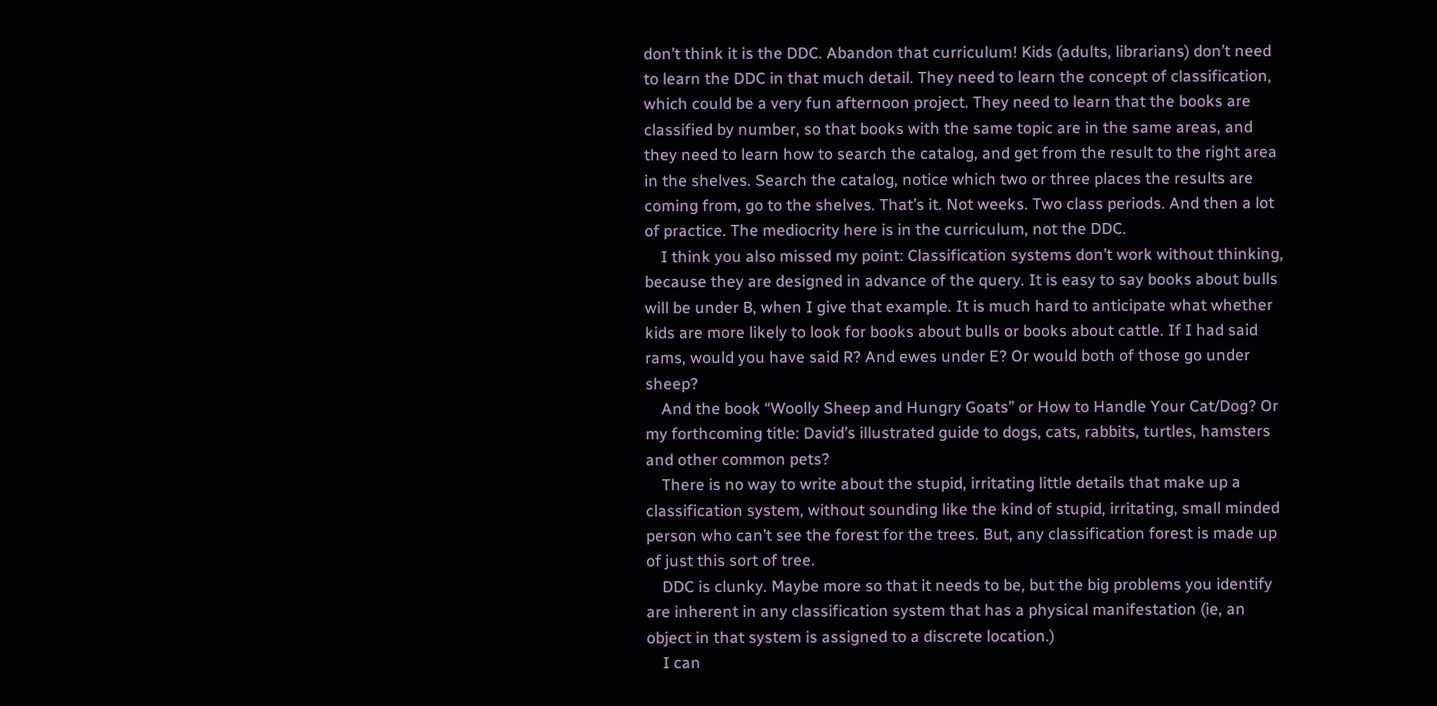don’t think it is the DDC. Abandon that curriculum! Kids (adults, librarians) don’t need to learn the DDC in that much detail. They need to learn the concept of classification, which could be a very fun afternoon project. They need to learn that the books are classified by number, so that books with the same topic are in the same areas, and they need to learn how to search the catalog, and get from the result to the right area in the shelves. Search the catalog, notice which two or three places the results are coming from, go to the shelves. That’s it. Not weeks. Two class periods. And then a lot of practice. The mediocrity here is in the curriculum, not the DDC.
    I think you also missed my point: Classification systems don’t work without thinking, because they are designed in advance of the query. It is easy to say books about bulls will be under B, when I give that example. It is much hard to anticipate what whether kids are more likely to look for books about bulls or books about cattle. If I had said rams, would you have said R? And ewes under E? Or would both of those go under sheep?
    And the book “Woolly Sheep and Hungry Goats” or How to Handle Your Cat/Dog? Or my forthcoming title: David’s illustrated guide to dogs, cats, rabbits, turtles, hamsters and other common pets?
    There is no way to write about the stupid, irritating little details that make up a classification system, without sounding like the kind of stupid, irritating, small minded person who can’t see the forest for the trees. But, any classification forest is made up of just this sort of tree.
    DDC is clunky. Maybe more so that it needs to be, but the big problems you identify are inherent in any classification system that has a physical manifestation (ie, an object in that system is assigned to a discrete location.)
    I can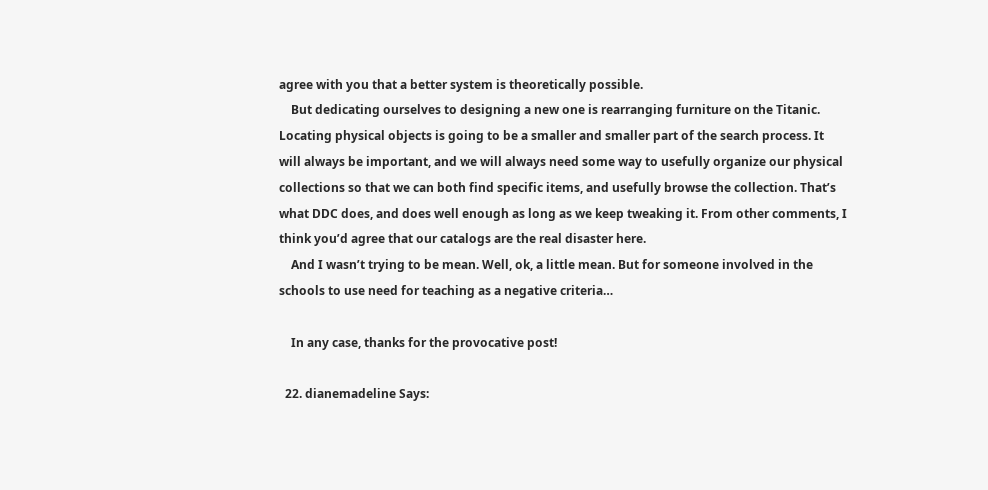agree with you that a better system is theoretically possible.
    But dedicating ourselves to designing a new one is rearranging furniture on the Titanic. Locating physical objects is going to be a smaller and smaller part of the search process. It will always be important, and we will always need some way to usefully organize our physical collections so that we can both find specific items, and usefully browse the collection. That’s what DDC does, and does well enough as long as we keep tweaking it. From other comments, I think you’d agree that our catalogs are the real disaster here.
    And I wasn’t trying to be mean. Well, ok, a little mean. But for someone involved in the schools to use need for teaching as a negative criteria…

    In any case, thanks for the provocative post!

  22. dianemadeline Says: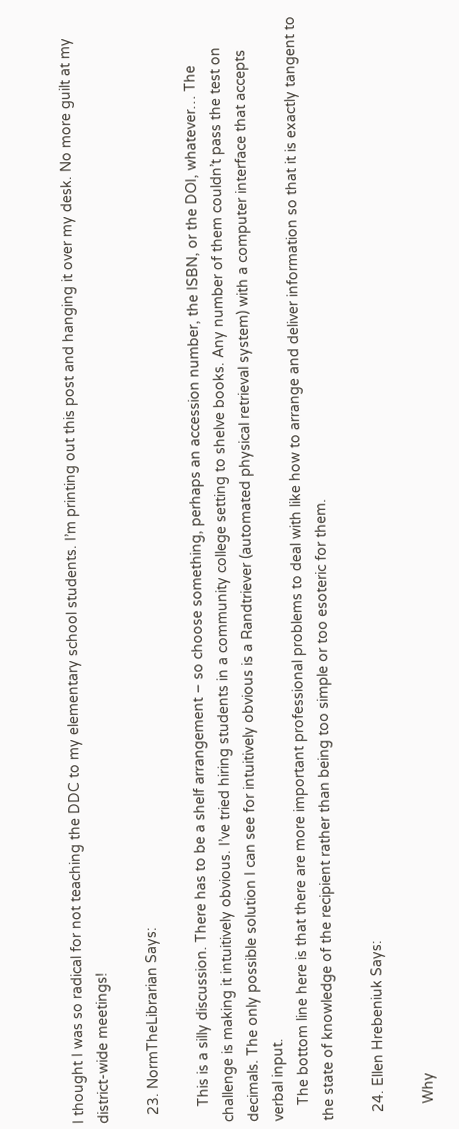I thought I was so radical for not teaching the DDC to my elementary school students. I’m printing out this post and hanging it over my desk. No more guilt at my district-wide meetings!

  23. NormTheLibrarian Says:

    This is a silly discussion. There has to be a shelf arrangement – so choose something, perhaps an accession number, the ISBN, or the DOI, whatever… The challenge is making it intuitively obvious. I’ve tried hiring students in a community college setting to shelve books. Any number of them couldn’t pass the test on decimals. The only possible solution I can see for intuitively obvious is a Randtriever (automated physical retrieval system) with a computer interface that accepts verbal input.
    The bottom line here is that there are more important professional problems to deal with like how to arrange and deliver information so that it is exactly tangent to the state of knowledge of the recipient rather than being too simple or too esoteric for them.

  24. Ellen Hrebeniuk Says:

    Why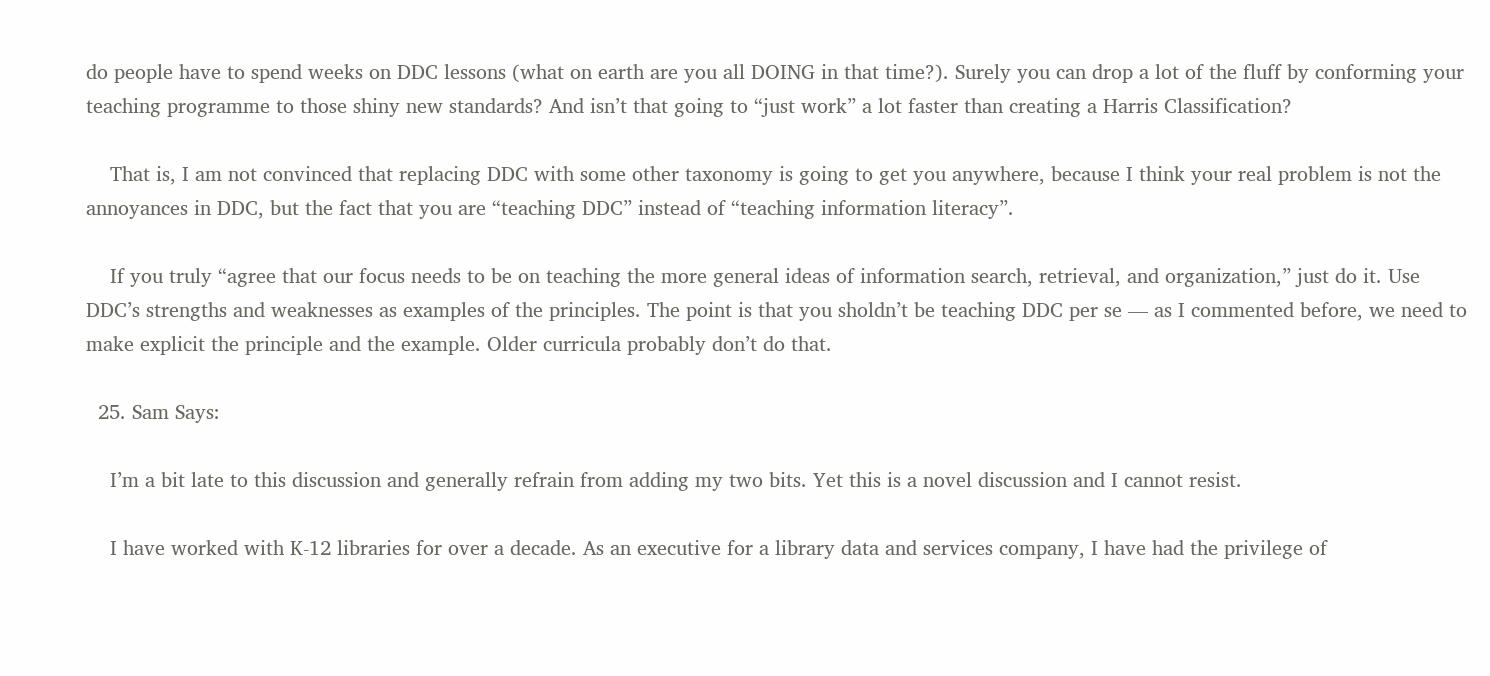do people have to spend weeks on DDC lessons (what on earth are you all DOING in that time?). Surely you can drop a lot of the fluff by conforming your teaching programme to those shiny new standards? And isn’t that going to “just work” a lot faster than creating a Harris Classification?

    That is, I am not convinced that replacing DDC with some other taxonomy is going to get you anywhere, because I think your real problem is not the annoyances in DDC, but the fact that you are “teaching DDC” instead of “teaching information literacy”.

    If you truly “agree that our focus needs to be on teaching the more general ideas of information search, retrieval, and organization,” just do it. Use DDC’s strengths and weaknesses as examples of the principles. The point is that you sholdn’t be teaching DDC per se — as I commented before, we need to make explicit the principle and the example. Older curricula probably don’t do that.

  25. Sam Says:

    I’m a bit late to this discussion and generally refrain from adding my two bits. Yet this is a novel discussion and I cannot resist.

    I have worked with K-12 libraries for over a decade. As an executive for a library data and services company, I have had the privilege of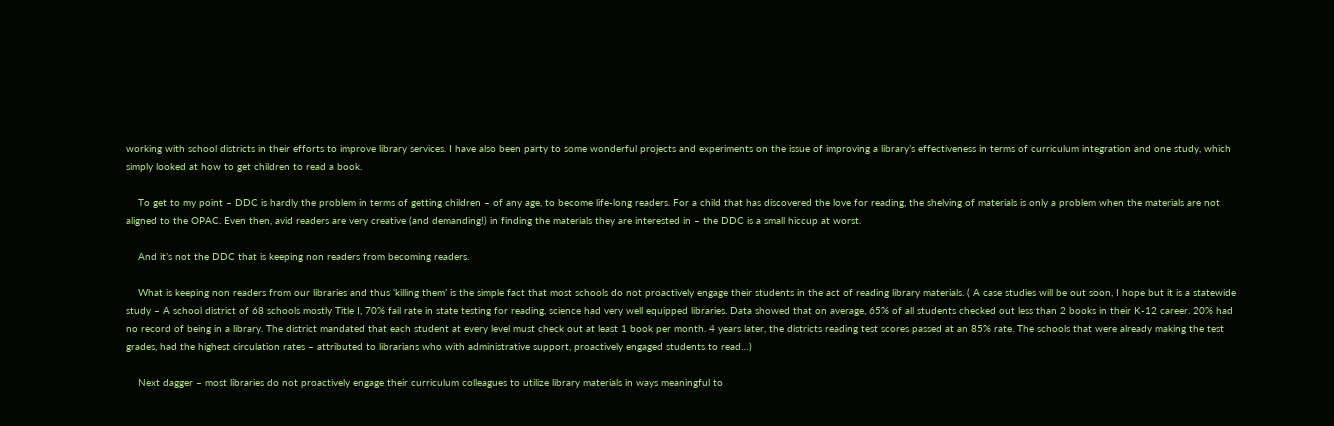working with school districts in their efforts to improve library services. I have also been party to some wonderful projects and experiments on the issue of improving a library’s effectiveness in terms of curriculum integration and one study, which simply looked at how to get children to read a book.

    To get to my point – DDC is hardly the problem in terms of getting children – of any age, to become life-long readers. For a child that has discovered the love for reading, the shelving of materials is only a problem when the materials are not aligned to the OPAC. Even then, avid readers are very creative (and demanding!) in finding the materials they are interested in – the DDC is a small hiccup at worst.

    And it’s not the DDC that is keeping non readers from becoming readers.

    What is keeping non readers from our libraries and thus ‘killing them’ is the simple fact that most schools do not proactively engage their students in the act of reading library materials. ( A case studies will be out soon, I hope but it is a statewide study – A school district of 68 schools mostly Title I, 70% fail rate in state testing for reading, science had very well equipped libraries. Data showed that on average, 65% of all students checked out less than 2 books in their K-12 career. 20% had no record of being in a library. The district mandated that each student at every level must check out at least 1 book per month. 4 years later, the districts reading test scores passed at an 85% rate. The schools that were already making the test grades, had the highest circulation rates – attributed to librarians who with administrative support, proactively engaged students to read…)

    Next dagger – most libraries do not proactively engage their curriculum colleagues to utilize library materials in ways meaningful to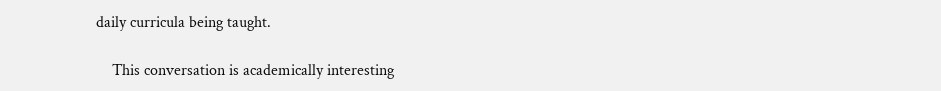daily curricula being taught.

    This conversation is academically interesting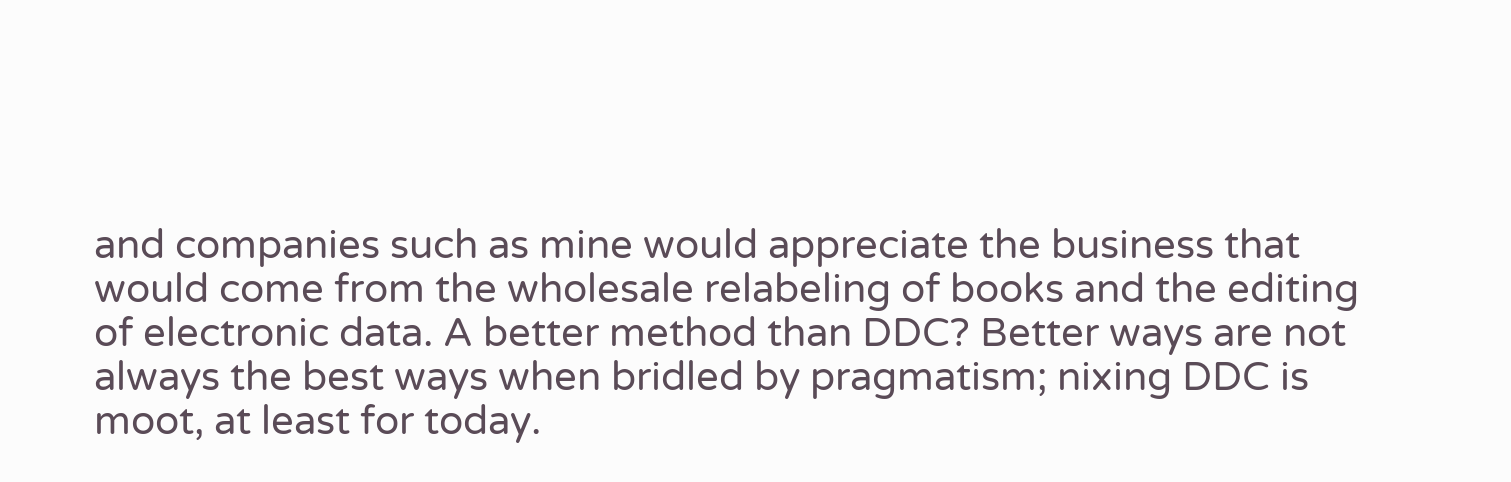and companies such as mine would appreciate the business that would come from the wholesale relabeling of books and the editing of electronic data. A better method than DDC? Better ways are not always the best ways when bridled by pragmatism; nixing DDC is moot, at least for today.